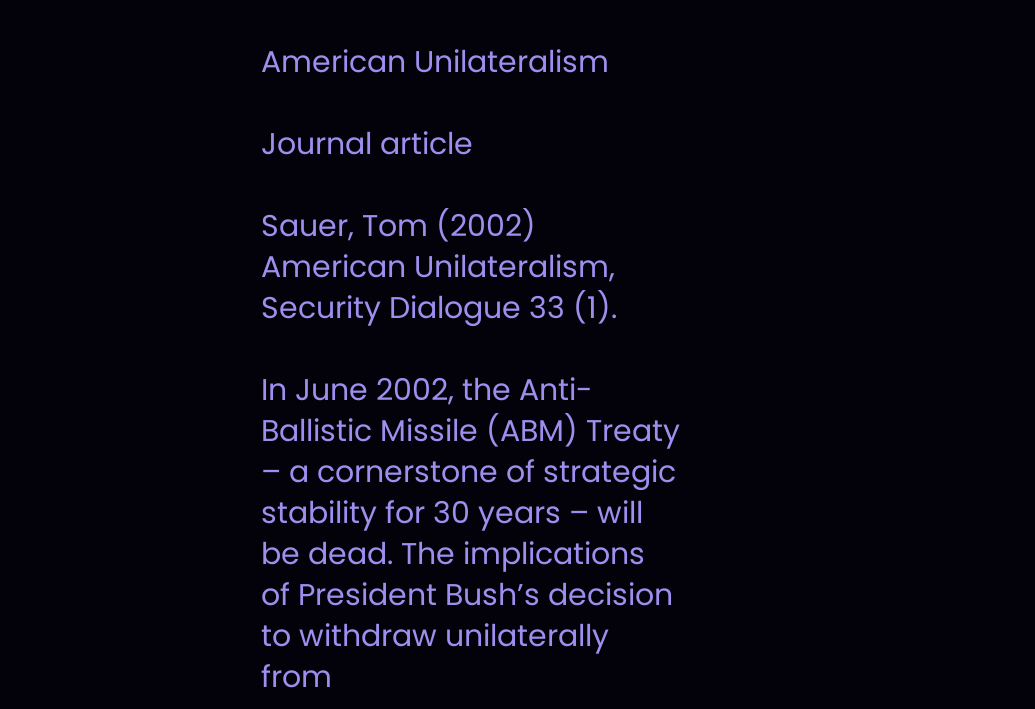American Unilateralism

Journal article

Sauer, Tom (2002) American Unilateralism, Security Dialogue 33 (1).

In June 2002, the Anti-Ballistic Missile (ABM) Treaty – a cornerstone of strategic stability for 30 years – will be dead. The implications of President Bush’s decision to withdraw unilaterally from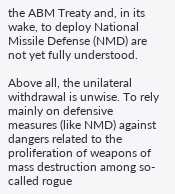the ABM Treaty and, in its wake, to deploy National Missile Defense (NMD) are not yet fully understood.

Above all, the unilateral withdrawal is unwise. To rely mainly on defensive measures (like NMD) against dangers related to the proliferation of weapons of mass destruction among so-called rogue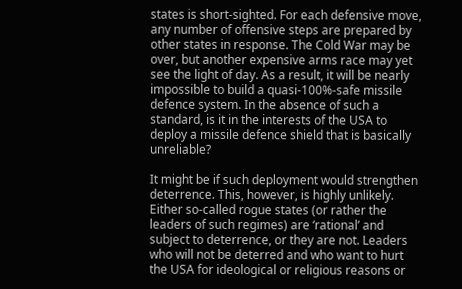states is short-sighted. For each defensive move, any number of offensive steps are prepared by other states in response. The Cold War may be over, but another expensive arms race may yet see the light of day. As a result, it will be nearly impossible to build a quasi-100%-safe missile defence system. In the absence of such a standard, is it in the interests of the USA to deploy a missile defence shield that is basically unreliable?

It might be if such deployment would strengthen deterrence. This, however, is highly unlikely. Either so-called rogue states (or rather the leaders of such regimes) are ‘rational’ and subject to deterrence, or they are not. Leaders who will not be deterred and who want to hurt the USA for ideological or religious reasons or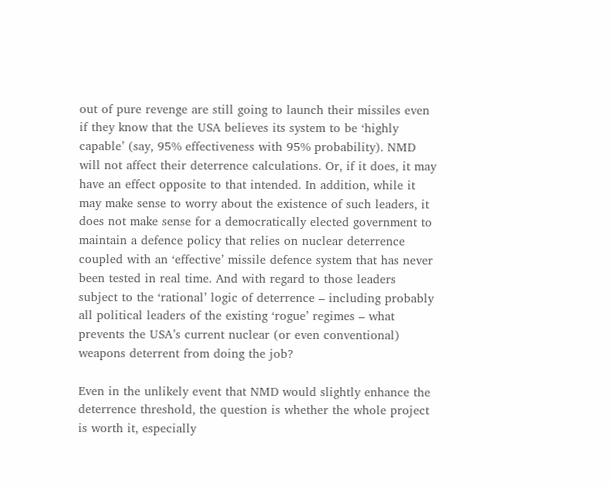out of pure revenge are still going to launch their missiles even if they know that the USA believes its system to be ‘highly capable’ (say, 95% effectiveness with 95% probability). NMD will not affect their deterrence calculations. Or, if it does, it may have an effect opposite to that intended. In addition, while it may make sense to worry about the existence of such leaders, it does not make sense for a democratically elected government to maintain a defence policy that relies on nuclear deterrence coupled with an ‘effective’ missile defence system that has never been tested in real time. And with regard to those leaders subject to the ‘rational’ logic of deterrence – including probably all political leaders of the existing ‘rogue’ regimes – what prevents the USA’s current nuclear (or even conventional) weapons deterrent from doing the job?

Even in the unlikely event that NMD would slightly enhance the deterrence threshold, the question is whether the whole project is worth it, especially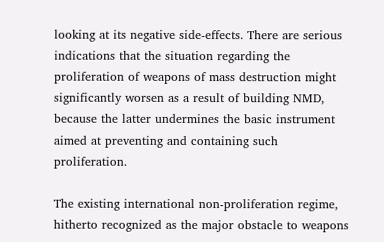looking at its negative side-effects. There are serious indications that the situation regarding the proliferation of weapons of mass destruction might significantly worsen as a result of building NMD, because the latter undermines the basic instrument aimed at preventing and containing such proliferation.

The existing international non-proliferation regime, hitherto recognized as the major obstacle to weapons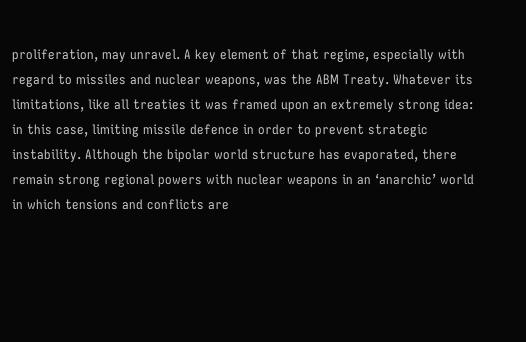proliferation, may unravel. A key element of that regime, especially with regard to missiles and nuclear weapons, was the ABM Treaty. Whatever its limitations, like all treaties it was framed upon an extremely strong idea: in this case, limiting missile defence in order to prevent strategic instability. Although the bipolar world structure has evaporated, there remain strong regional powers with nuclear weapons in an ‘anarchic’ world in which tensions and conflicts are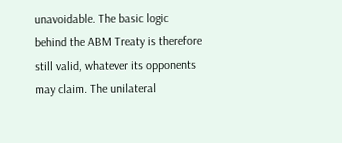unavoidable. The basic logic behind the ABM Treaty is therefore still valid, whatever its opponents may claim. The unilateral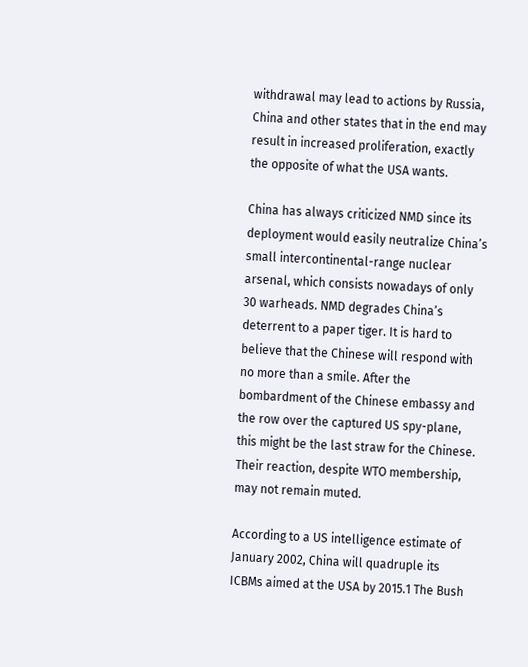withdrawal may lead to actions by Russia, China and other states that in the end may result in increased proliferation, exactly the opposite of what the USA wants.

China has always criticized NMD since its deployment would easily neutralize China’s small intercontinental-range nuclear arsenal, which consists nowadays of only 30 warheads. NMD degrades China’s deterrent to a paper tiger. It is hard to believe that the Chinese will respond with no more than a smile. After the bombardment of the Chinese embassy and the row over the captured US spy-plane, this might be the last straw for the Chinese. Their reaction, despite WTO membership, may not remain muted.

According to a US intelligence estimate of January 2002, China will quadruple its ICBMs aimed at the USA by 2015.1 The Bush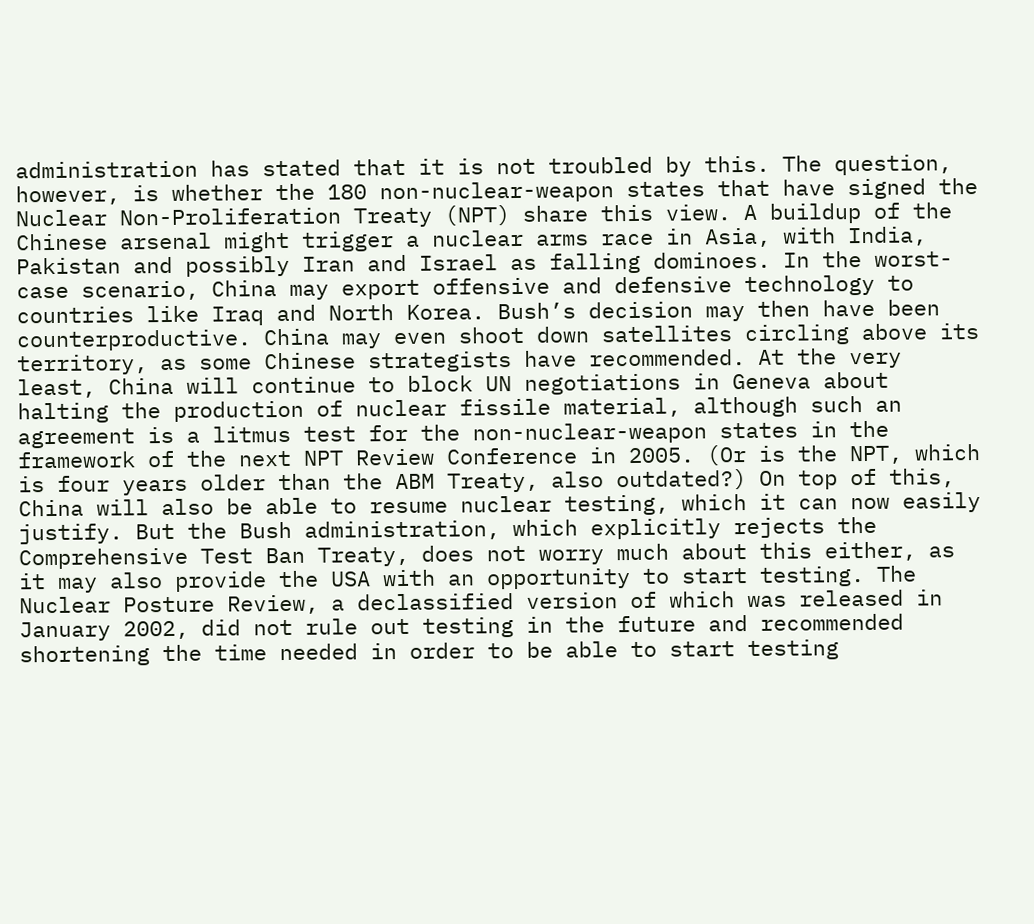administration has stated that it is not troubled by this. The question, however, is whether the 180 non-nuclear-weapon states that have signed the Nuclear Non-Proliferation Treaty (NPT) share this view. A buildup of the Chinese arsenal might trigger a nuclear arms race in Asia, with India, Pakistan and possibly Iran and Israel as falling dominoes. In the worst-case scenario, China may export offensive and defensive technology to countries like Iraq and North Korea. Bush’s decision may then have been counterproductive. China may even shoot down satellites circling above its territory, as some Chinese strategists have recommended. At the very least, China will continue to block UN negotiations in Geneva about halting the production of nuclear fissile material, although such an agreement is a litmus test for the non-nuclear-weapon states in the framework of the next NPT Review Conference in 2005. (Or is the NPT, which is four years older than the ABM Treaty, also outdated?) On top of this, China will also be able to resume nuclear testing, which it can now easily justify. But the Bush administration, which explicitly rejects the Comprehensive Test Ban Treaty, does not worry much about this either, as it may also provide the USA with an opportunity to start testing. The Nuclear Posture Review, a declassified version of which was released in January 2002, did not rule out testing in the future and recommended shortening the time needed in order to be able to start testing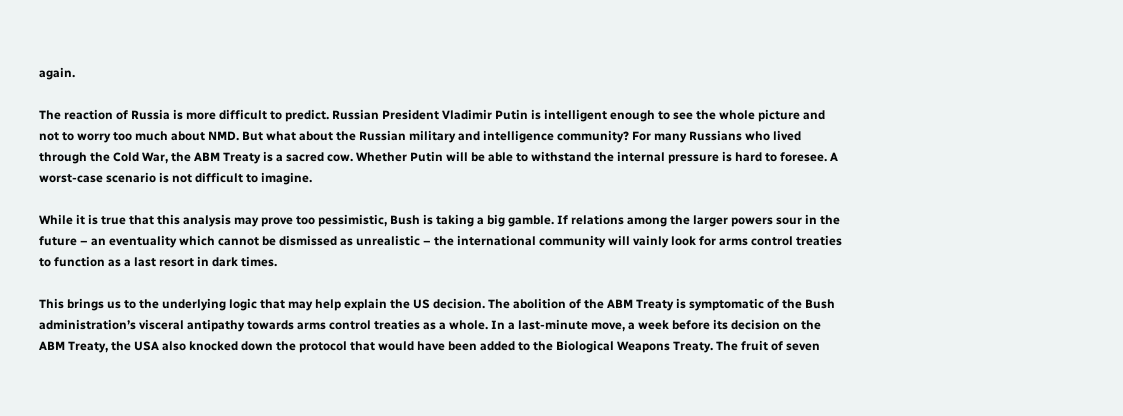again.

The reaction of Russia is more difficult to predict. Russian President Vladimir Putin is intelligent enough to see the whole picture and not to worry too much about NMD. But what about the Russian military and intelligence community? For many Russians who lived through the Cold War, the ABM Treaty is a sacred cow. Whether Putin will be able to withstand the internal pressure is hard to foresee. A worst-case scenario is not difficult to imagine.

While it is true that this analysis may prove too pessimistic, Bush is taking a big gamble. If relations among the larger powers sour in the future – an eventuality which cannot be dismissed as unrealistic – the international community will vainly look for arms control treaties to function as a last resort in dark times.

This brings us to the underlying logic that may help explain the US decision. The abolition of the ABM Treaty is symptomatic of the Bush administration’s visceral antipathy towards arms control treaties as a whole. In a last-minute move, a week before its decision on the ABM Treaty, the USA also knocked down the protocol that would have been added to the Biological Weapons Treaty. The fruit of seven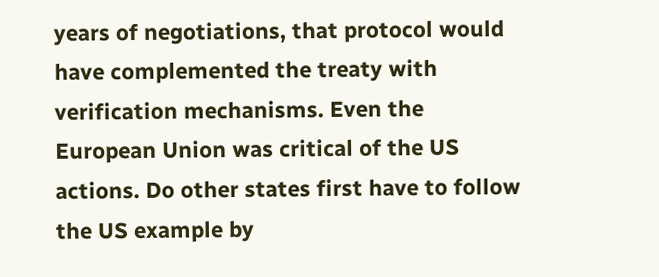years of negotiations, that protocol would have complemented the treaty with verification mechanisms. Even the European Union was critical of the US actions. Do other states first have to follow the US example by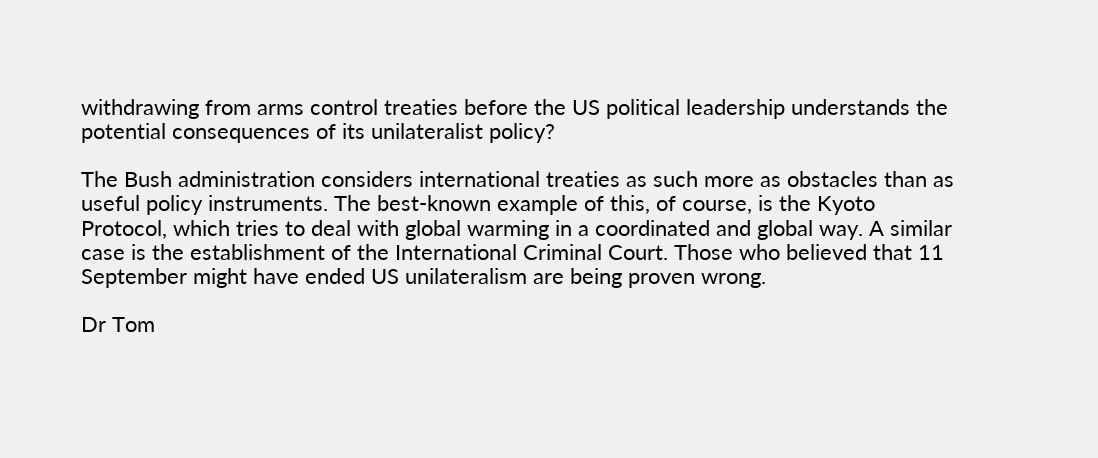withdrawing from arms control treaties before the US political leadership understands the potential consequences of its unilateralist policy?

The Bush administration considers international treaties as such more as obstacles than as useful policy instruments. The best-known example of this, of course, is the Kyoto Protocol, which tries to deal with global warming in a coordinated and global way. A similar case is the establishment of the International Criminal Court. Those who believed that 11 September might have ended US unilateralism are being proven wrong.

Dr Tom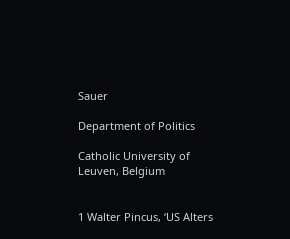Sauer

Department of Politics

Catholic University of Leuven, Belgium


1 Walter Pincus, ‘US Alters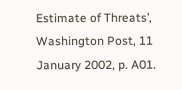Estimate of Threats’, Washington Post, 11 January 2002, p. A01.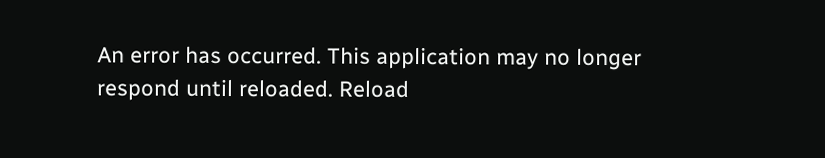An error has occurred. This application may no longer respond until reloaded. Reload